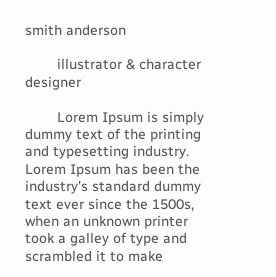smith anderson

        illustrator & character designer

        Lorem Ipsum is simply dummy text of the printing and typesetting industry. Lorem Ipsum has been the industry's standard dummy text ever since the 1500s, when an unknown printer took a galley of type and scrambled it to make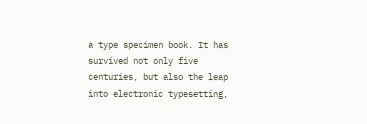a type specimen book. It has survived not only five centuries, but also the leap into electronic typesetting,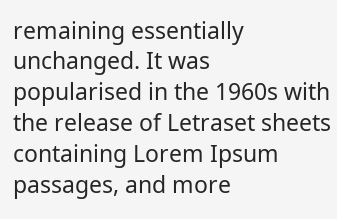remaining essentially unchanged. It was popularised in the 1960s with the release of Letraset sheets containing Lorem Ipsum passages, and more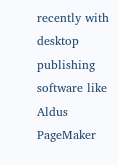recently with desktop publishing software like Aldus PageMaker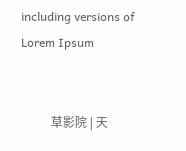including versions of Lorem Ipsum


          草影院 | 天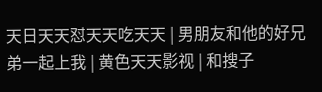天日天天怼天天吃天天 | 男朋友和他的好兄弟一起上我 | 黄色天天影视 | 和搜子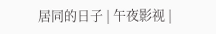居同的日子 | 午夜影视 |